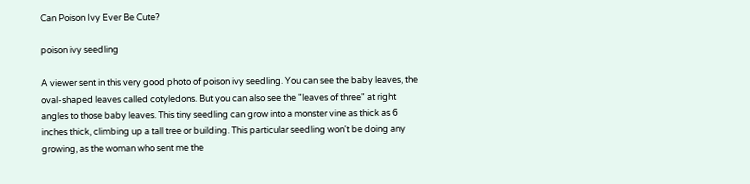Can Poison Ivy Ever Be Cute?

poison ivy seedling

A viewer sent in this very good photo of poison ivy seedling. You can see the baby leaves, the oval-shaped leaves called cotyledons. But you can also see the "leaves of three" at right angles to those baby leaves. This tiny seedling can grow into a monster vine as thick as 6 inches thick, climbing up a tall tree or building. This particular seedling won't be doing any growing, as the woman who sent me the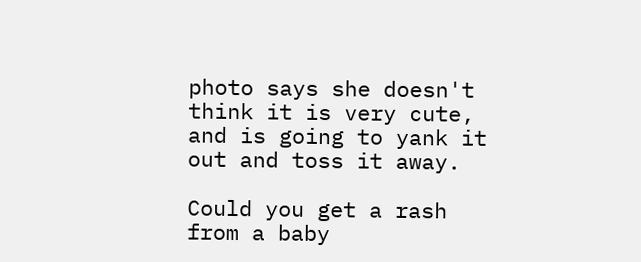photo says she doesn't think it is very cute, and is going to yank it out and toss it away.

Could you get a rash from a baby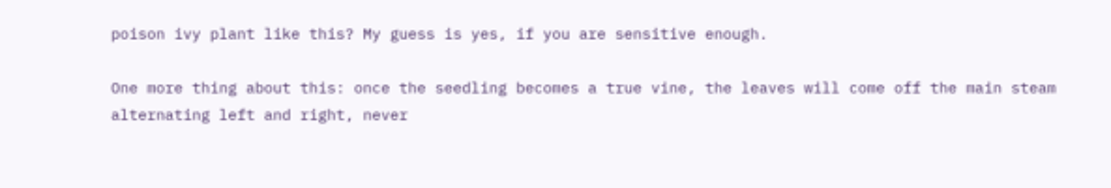poison ivy plant like this? My guess is yes, if you are sensitive enough.

One more thing about this: once the seedling becomes a true vine, the leaves will come off the main steam alternating left and right, never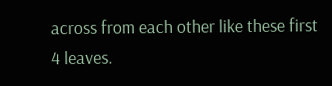across from each other like these first 4 leaves.